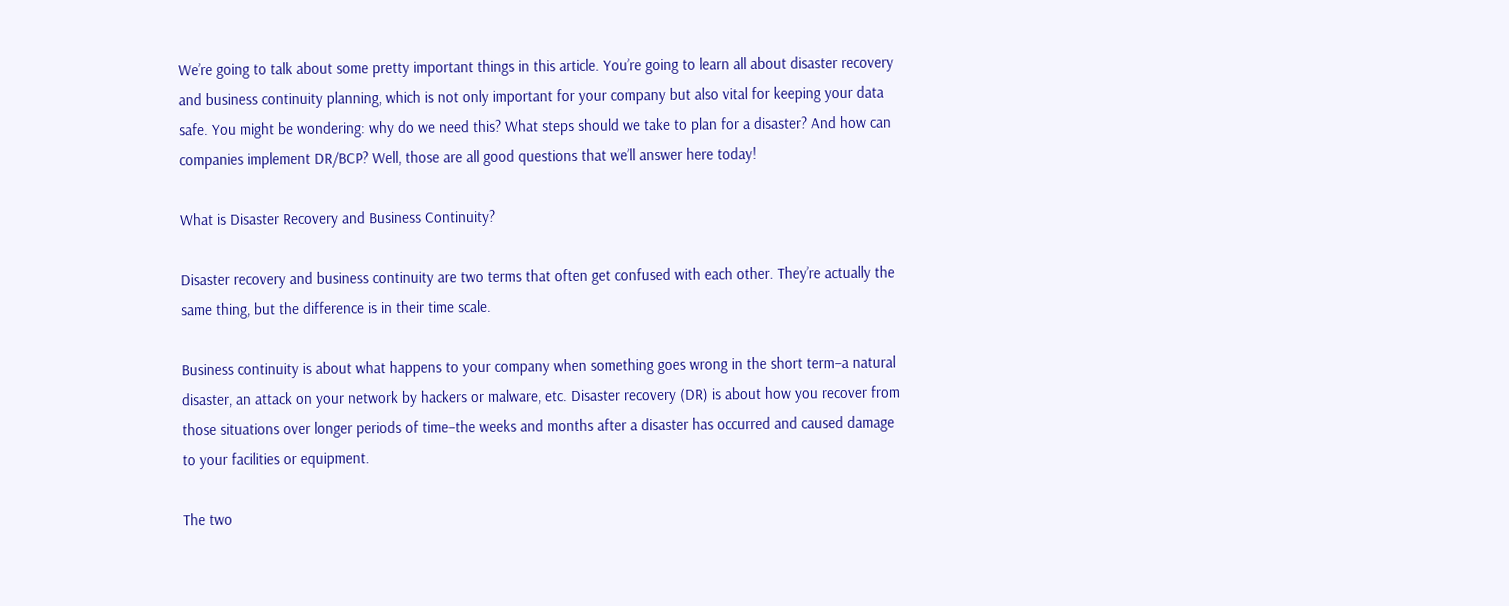We’re going to talk about some pretty important things in this article. You’re going to learn all about disaster recovery and business continuity planning, which is not only important for your company but also vital for keeping your data safe. You might be wondering: why do we need this? What steps should we take to plan for a disaster? And how can companies implement DR/BCP? Well, those are all good questions that we’ll answer here today!

What is Disaster Recovery and Business Continuity?

Disaster recovery and business continuity are two terms that often get confused with each other. They’re actually the same thing, but the difference is in their time scale.

Business continuity is about what happens to your company when something goes wrong in the short term–a natural disaster, an attack on your network by hackers or malware, etc. Disaster recovery (DR) is about how you recover from those situations over longer periods of time–the weeks and months after a disaster has occurred and caused damage to your facilities or equipment.

The two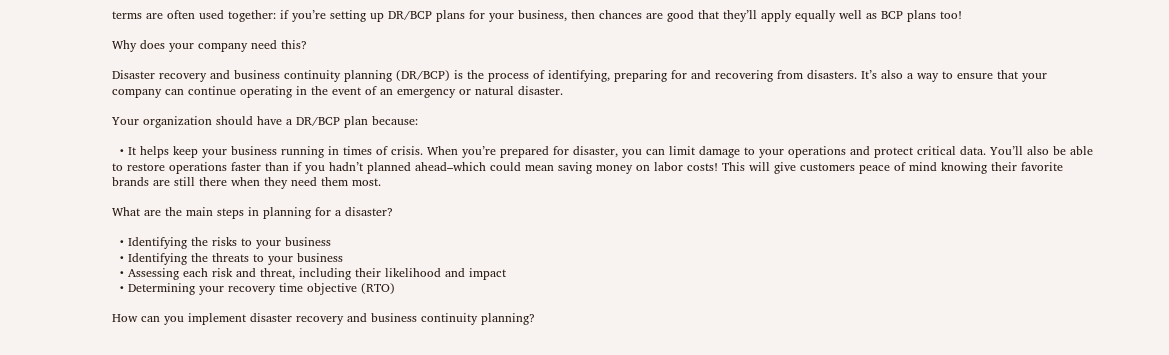terms are often used together: if you’re setting up DR/BCP plans for your business, then chances are good that they’ll apply equally well as BCP plans too!

Why does your company need this?

Disaster recovery and business continuity planning (DR/BCP) is the process of identifying, preparing for and recovering from disasters. It’s also a way to ensure that your company can continue operating in the event of an emergency or natural disaster.

Your organization should have a DR/BCP plan because:

  • It helps keep your business running in times of crisis. When you’re prepared for disaster, you can limit damage to your operations and protect critical data. You’ll also be able to restore operations faster than if you hadn’t planned ahead–which could mean saving money on labor costs! This will give customers peace of mind knowing their favorite brands are still there when they need them most.

What are the main steps in planning for a disaster?

  • Identifying the risks to your business
  • Identifying the threats to your business
  • Assessing each risk and threat, including their likelihood and impact
  • Determining your recovery time objective (RTO)

How can you implement disaster recovery and business continuity planning?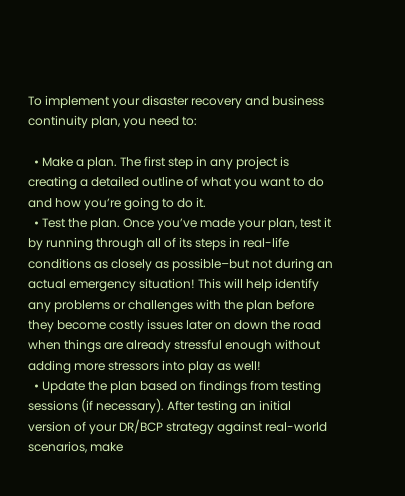To implement your disaster recovery and business continuity plan, you need to:

  • Make a plan. The first step in any project is creating a detailed outline of what you want to do and how you’re going to do it.
  • Test the plan. Once you’ve made your plan, test it by running through all of its steps in real-life conditions as closely as possible–but not during an actual emergency situation! This will help identify any problems or challenges with the plan before they become costly issues later on down the road when things are already stressful enough without adding more stressors into play as well!
  • Update the plan based on findings from testing sessions (if necessary). After testing an initial version of your DR/BCP strategy against real-world scenarios, make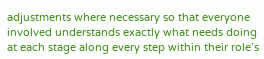adjustments where necessary so that everyone involved understands exactly what needs doing at each stage along every step within their role’s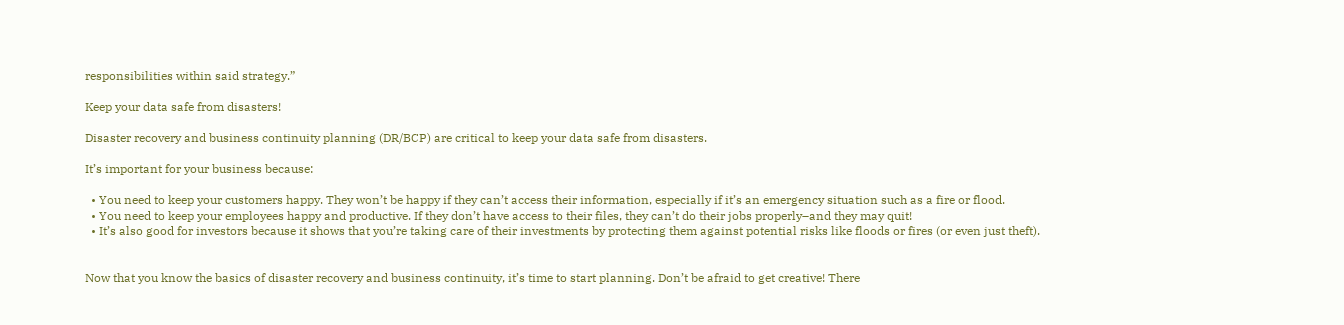responsibilities within said strategy.”

Keep your data safe from disasters!

Disaster recovery and business continuity planning (DR/BCP) are critical to keep your data safe from disasters.

It’s important for your business because:

  • You need to keep your customers happy. They won’t be happy if they can’t access their information, especially if it’s an emergency situation such as a fire or flood.
  • You need to keep your employees happy and productive. If they don’t have access to their files, they can’t do their jobs properly–and they may quit!
  • It’s also good for investors because it shows that you’re taking care of their investments by protecting them against potential risks like floods or fires (or even just theft).


Now that you know the basics of disaster recovery and business continuity, it’s time to start planning. Don’t be afraid to get creative! There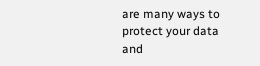are many ways to protect your data and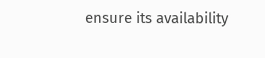ensure its availability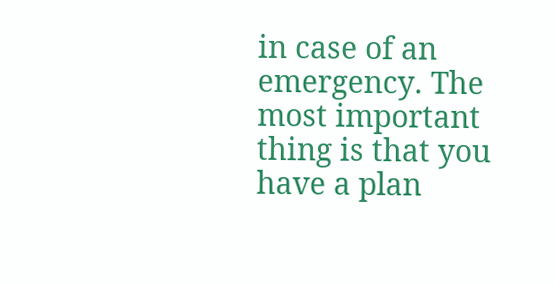in case of an emergency. The most important thing is that you have a plan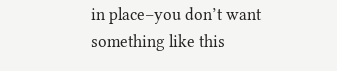in place–you don’t want something like this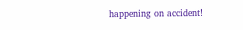happening on accident!